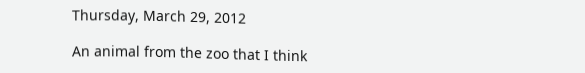Thursday, March 29, 2012

An animal from the zoo that I think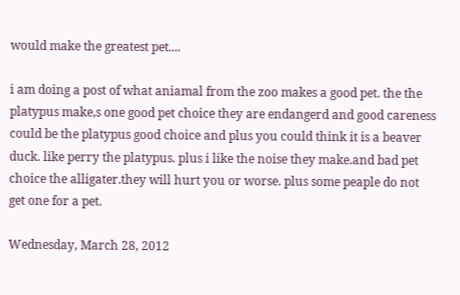would make the greatest pet....

i am doing a post of what aniamal from the zoo makes a good pet. the the platypus make,s one good pet choice they are endangerd and good careness could be the platypus good choice and plus you could think it is a beaver duck. like perry the platypus. plus i like the noise they make.and bad pet choice the alligater.they will hurt you or worse. plus some peaple do not get one for a pet.

Wednesday, March 28, 2012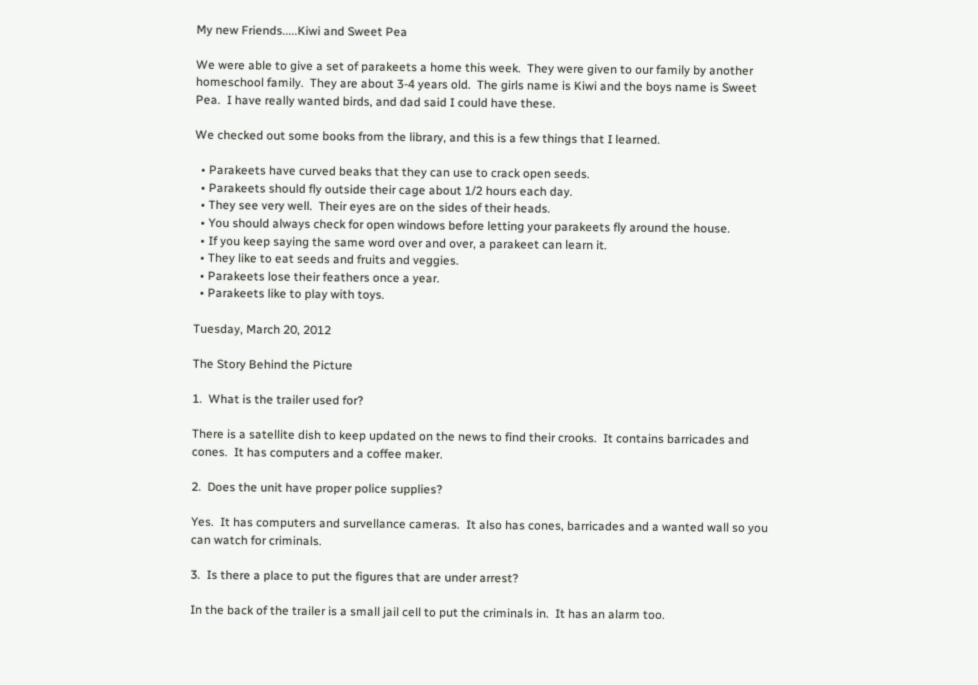My new Friends.....Kiwi and Sweet Pea

We were able to give a set of parakeets a home this week.  They were given to our family by another homeschool family.  They are about 3-4 years old.  The girls name is Kiwi and the boys name is Sweet Pea.  I have really wanted birds, and dad said I could have these.

We checked out some books from the library, and this is a few things that I learned.

  • Parakeets have curved beaks that they can use to crack open seeds.
  • Parakeets should fly outside their cage about 1/2 hours each day.
  • They see very well.  Their eyes are on the sides of their heads.
  • You should always check for open windows before letting your parakeets fly around the house.
  • If you keep saying the same word over and over, a parakeet can learn it.
  • They like to eat seeds and fruits and veggies.
  • Parakeets lose their feathers once a year.
  • Parakeets like to play with toys.

Tuesday, March 20, 2012

The Story Behind the Picture

1.  What is the trailer used for?

There is a satellite dish to keep updated on the news to find their crooks.  It contains barricades and cones.  It has computers and a coffee maker.

2.  Does the unit have proper police supplies?

Yes.  It has computers and survellance cameras.  It also has cones, barricades and a wanted wall so you can watch for criminals.

3.  Is there a place to put the figures that are under arrest?

In the back of the trailer is a small jail cell to put the criminals in.  It has an alarm too.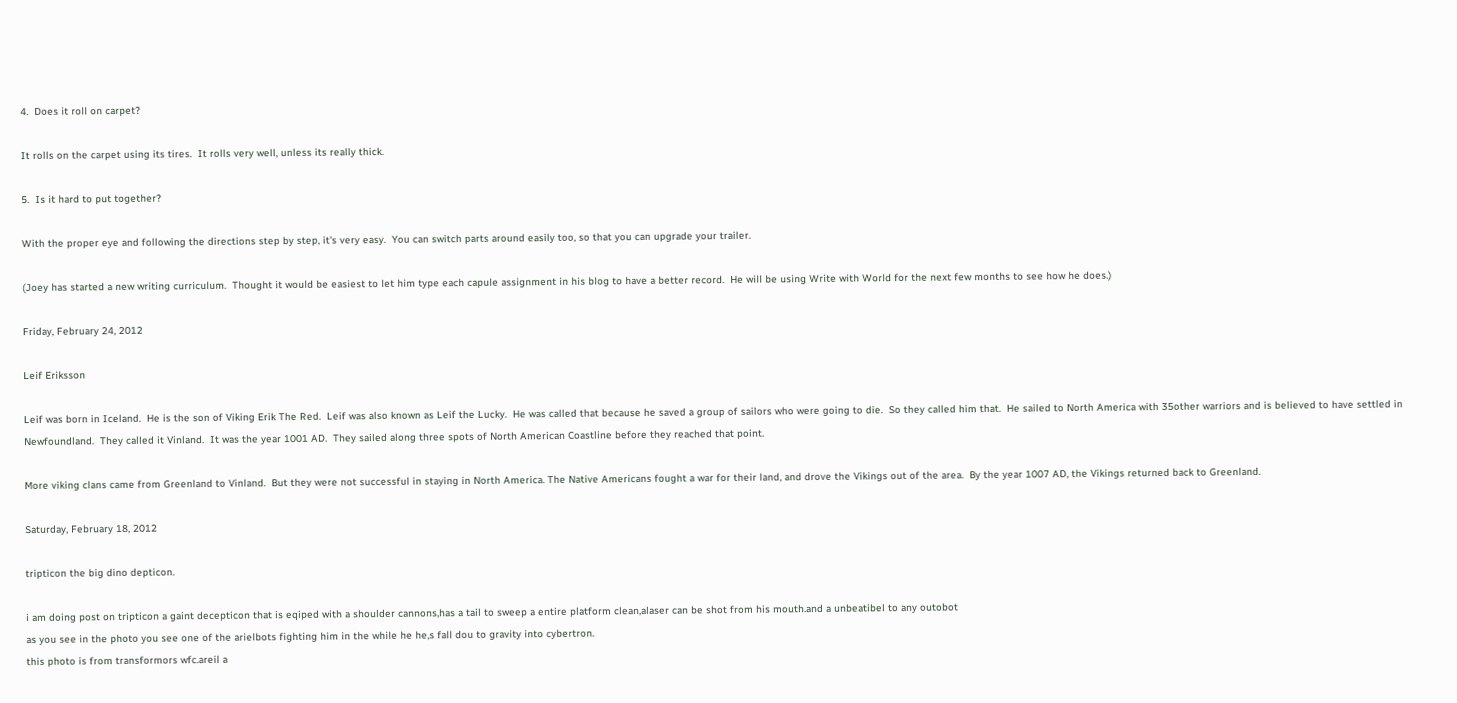4.  Does it roll on carpet?

It rolls on the carpet using its tires.  It rolls very well, unless its really thick.

5.  Is it hard to put together?

With the proper eye and following the directions step by step, it's very easy.  You can switch parts around easily too, so that you can upgrade your trailer.

(Joey has started a new writing curriculum.  Thought it would be easiest to let him type each capule assignment in his blog to have a better record.  He will be using Write with World for the next few months to see how he does.)

Friday, February 24, 2012

Leif Eriksson

Leif was born in Iceland.  He is the son of Viking Erik The Red.  Leif was also known as Leif the Lucky.  He was called that because he saved a group of sailors who were going to die.  So they called him that.  He sailed to North America with 35other warriors and is believed to have settled in Newfoundland.  They called it Vinland.  It was the year 1001 AD.  They sailed along three spots of North American Coastline before they reached that point.

More viking clans came from Greenland to Vinland.  But they were not successful in staying in North America. The Native Americans fought a war for their land, and drove the Vikings out of the area.  By the year 1007 AD, the Vikings returned back to Greenland.

Saturday, February 18, 2012

tripticon the big dino depticon.

i am doing post on tripticon a gaint decepticon that is eqiped with a shoulder cannons,has a tail to sweep a entire platform clean,alaser can be shot from his mouth.and a unbeatibel to any outobot
as you see in the photo you see one of the arielbots fighting him in the while he he,s fall dou to gravity into cybertron.
this photo is from transformors wfc.areil a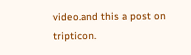video.and this a post on tripticon.